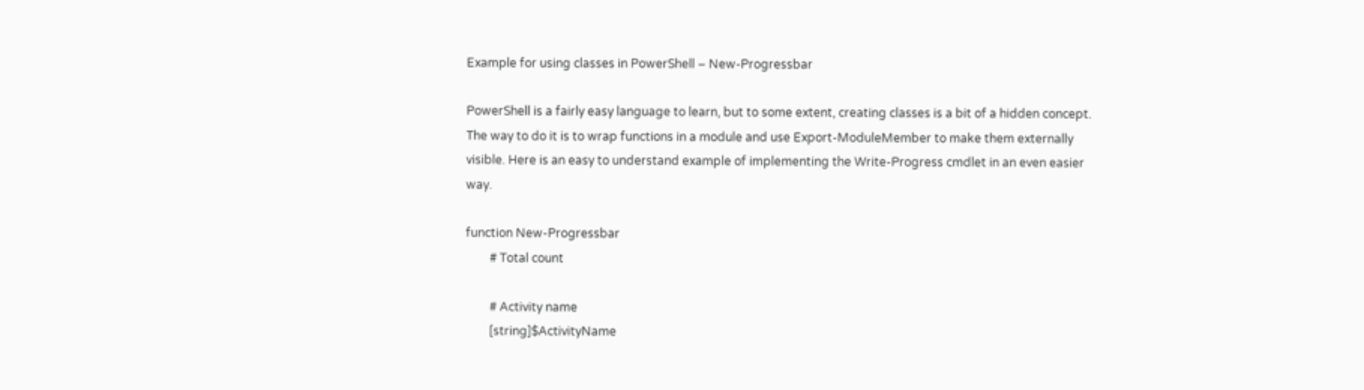Example for using classes in PowerShell – New-Progressbar

PowerShell is a fairly easy language to learn, but to some extent, creating classes is a bit of a hidden concept. The way to do it is to wrap functions in a module and use Export-ModuleMember to make them externally visible. Here is an easy to understand example of implementing the Write-Progress cmdlet in an even easier way.

function New-Progressbar
        # Total count

        # Activity name
        [string]$ActivityName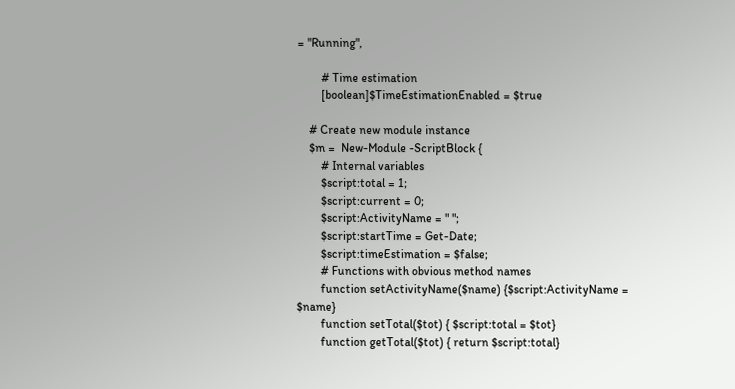= "Running",

        # Time estimation
        [boolean]$TimeEstimationEnabled = $true

    # Create new module instance
    $m =  New-Module -ScriptBlock {
        # Internal variables
        $script:total = 1;
        $script:current = 0;
        $script:ActivityName = " ";
        $script:startTime = Get-Date;
        $script:timeEstimation = $false;
        # Functions with obvious method names
        function setActivityName($name) {$script:ActivityName = $name}
        function setTotal($tot) { $script:total = $tot}
        function getTotal($tot) { return $script:total}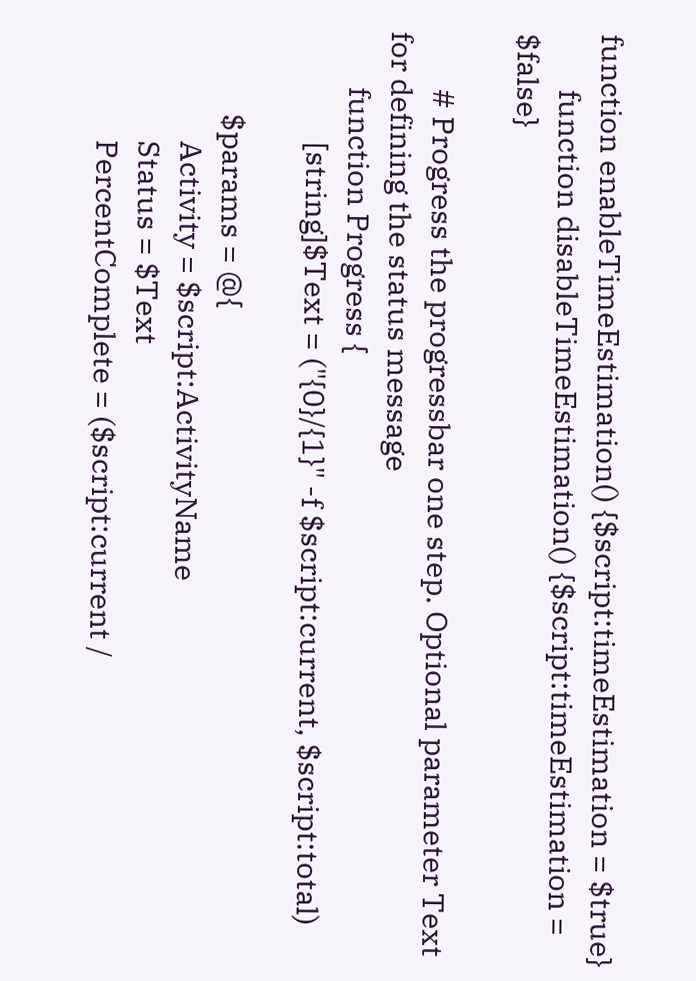function enableTimeEstimation() {$script:timeEstimation = $true}
        function disableTimeEstimation() {$script:timeEstimation = $false}

        # Progress the progressbar one step. Optional parameter Text for defining the status message
        function Progress {
                [string]$Text = ("{0}/{1}" -f $script:current, $script:total)

            $params = @{
                Activity = $script:ActivityName
                Status = $Text
                PercentComplete = ($script:current /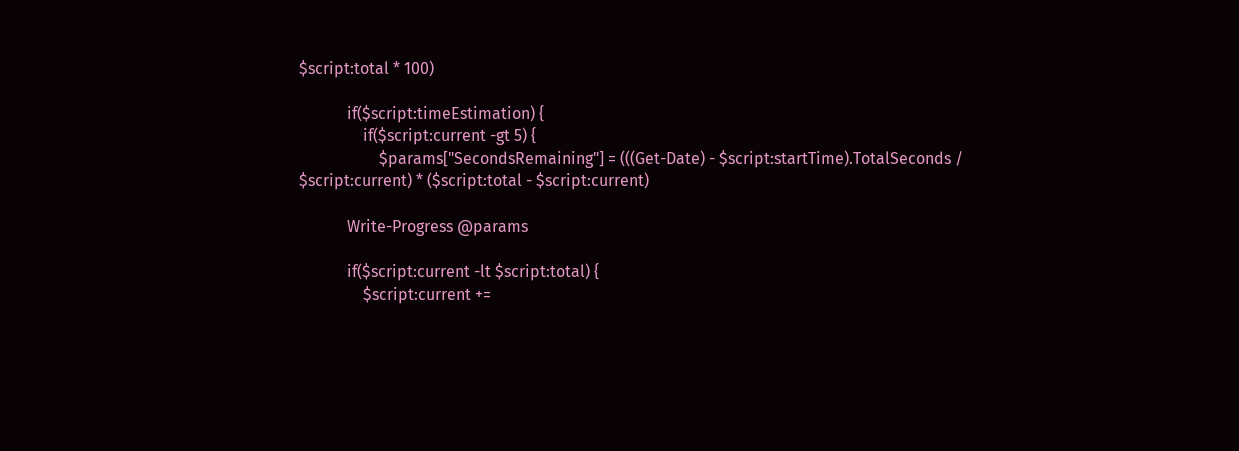$script:total * 100)

            if($script:timeEstimation) {
                if($script:current -gt 5) {
                    $params["SecondsRemaining"] = (((Get-Date) - $script:startTime).TotalSeconds / $script:current) * ($script:total - $script:current)

            Write-Progress @params

            if($script:current -lt $script:total) {
                $script:current +=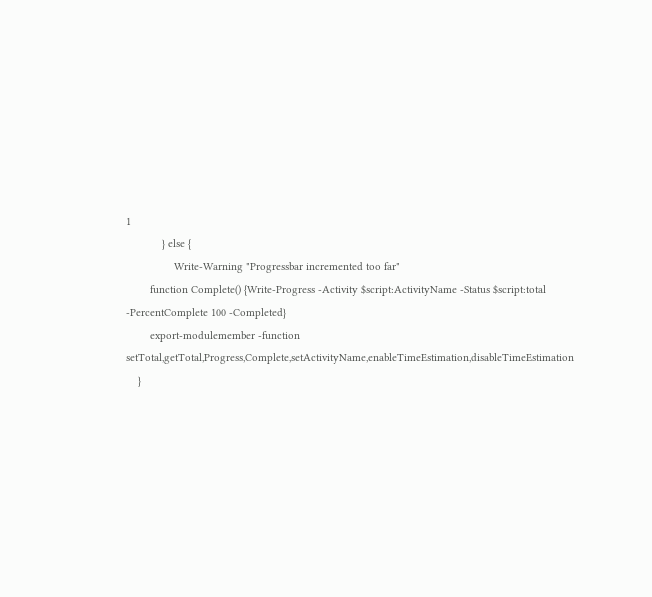1
            } else {
                Write-Warning "Progressbar incremented too far"
        function Complete() {Write-Progress -Activity $script:ActivityName -Status $script:total -PercentComplete 100 -Completed}
        export-modulemember -function setTotal,getTotal,Progress,Complete,setActivityName,enableTimeEstimation,disableTimeEstimation
    }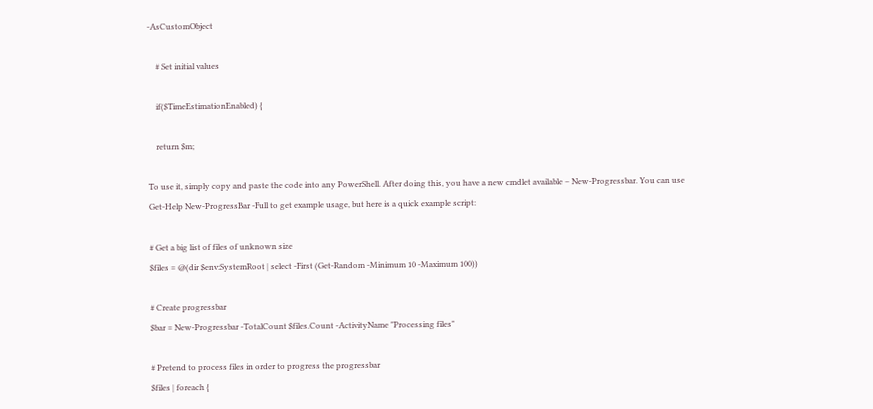-AsCustomObject

    # Set initial values

    if($TimeEstimationEnabled) {

    return $m;

To use it, simply copy and paste the code into any PowerShell. After doing this, you have a new cmdlet available – New-Progressbar. You can use Get-Help New-ProgressBar -Full to get example usage, but here is a quick example script:

# Get a big list of files of unknown size
$files = @(dir $env:SystemRoot | select -First (Get-Random -Minimum 10 -Maximum 100))

# Create progressbar
$bar = New-Progressbar -TotalCount $files.Count -ActivityName "Processing files"

# Pretend to process files in order to progress the progressbar
$files | foreach {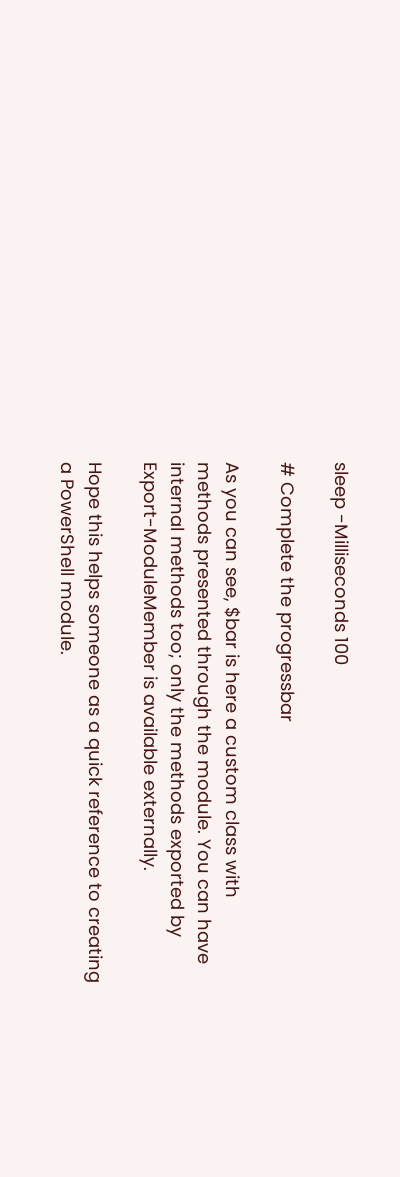sleep -Milliseconds 100

# Complete the progressbar

As you can see, $bar is here a custom class with methods presented through the module. You can have internal methods too; only the methods exported by Export-ModuleMember is available externally.

Hope this helps someone as a quick reference to creating a PowerShell module.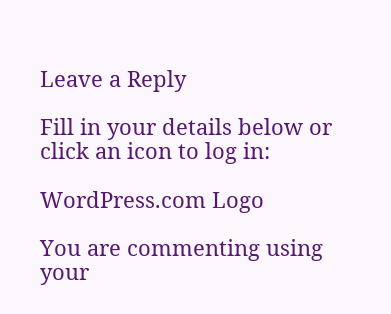Leave a Reply

Fill in your details below or click an icon to log in:

WordPress.com Logo

You are commenting using your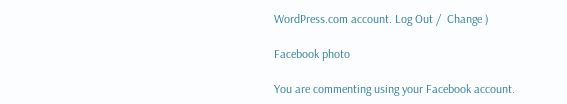WordPress.com account. Log Out /  Change )

Facebook photo

You are commenting using your Facebook account.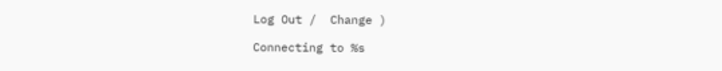Log Out /  Change )

Connecting to %s